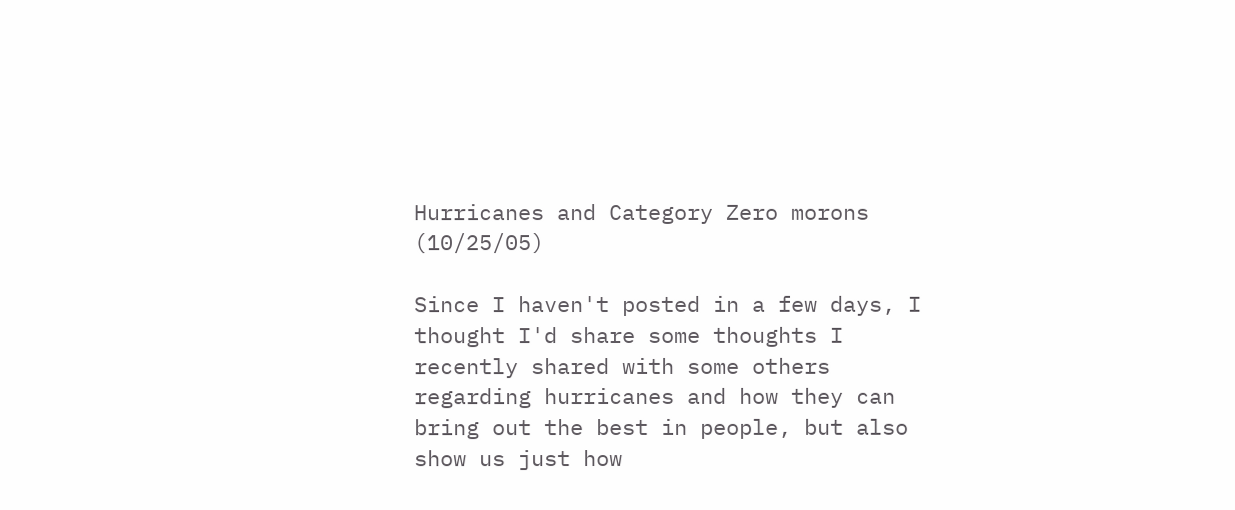Hurricanes and Category Zero morons (10/25/05)

Since I haven't posted in a few days, I thought I'd share some thoughts I recently shared with some others regarding hurricanes and how they can bring out the best in people, but also show us just how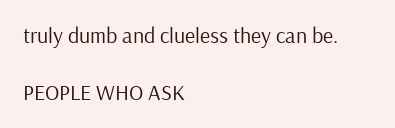truly dumb and clueless they can be.

PEOPLE WHO ASK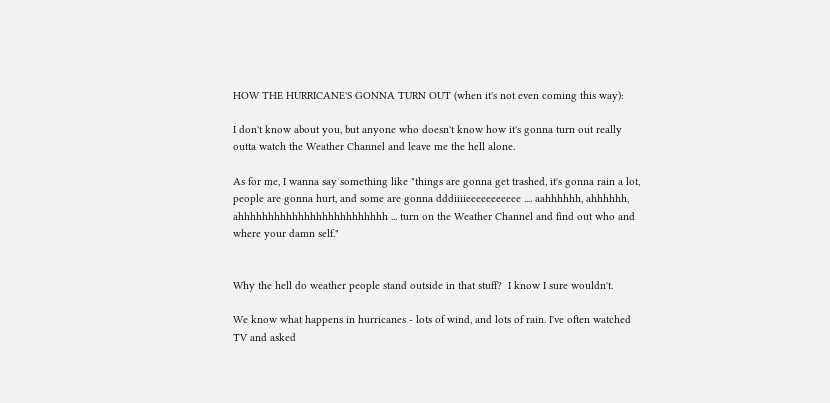HOW THE HURRICANE'S GONNA TURN OUT (when it's not even coming this way):

I don't know about you, but anyone who doesn't know how it's gonna turn out really outta watch the Weather Channel and leave me the hell alone.

As for me, I wanna say something like "things are gonna get trashed, it's gonna rain a lot, people are gonna hurt, and some are gonna dddiiiieeeeeeeeeee .... aahhhhhh, ahhhhhh, ahhhhhhhhhhhhhhhhhhhhhhhhh ... turn on the Weather Channel and find out who and where your damn self."


Why the hell do weather people stand outside in that stuff?  I know I sure wouldn't.

We know what happens in hurricanes - lots of wind, and lots of rain. I've often watched TV and asked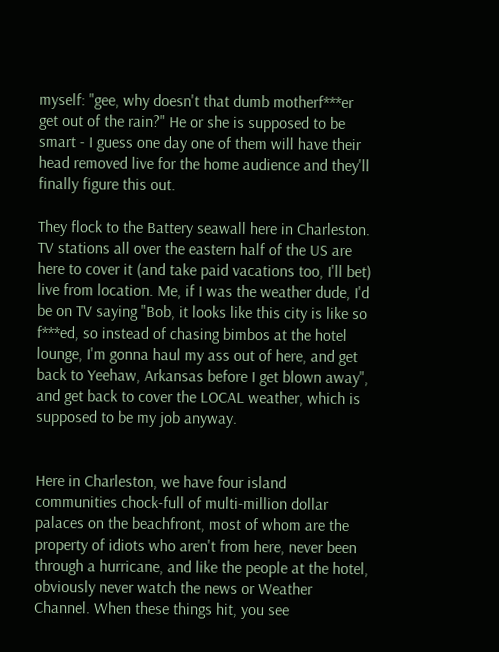myself: "gee, why doesn't that dumb motherf***er get out of the rain?" He or she is supposed to be smart - I guess one day one of them will have their head removed live for the home audience and they'll finally figure this out.

They flock to the Battery seawall here in Charleston. TV stations all over the eastern half of the US are here to cover it (and take paid vacations too, I'll bet) live from location. Me, if I was the weather dude, I'd be on TV saying "Bob, it looks like this city is like so f***ed, so instead of chasing bimbos at the hotel lounge, I'm gonna haul my ass out of here, and get back to Yeehaw, Arkansas before I get blown away", and get back to cover the LOCAL weather, which is supposed to be my job anyway.


Here in Charleston, we have four island communities chock-full of multi-million dollar palaces on the beachfront, most of whom are the property of idiots who aren't from here, never been through a hurricane, and like the people at the hotel, obviously never watch the news or Weather Channel. When these things hit, you see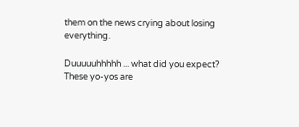them on the news crying about losing everything.

Duuuuuhhhhh ... what did you expect?  These yo-yos are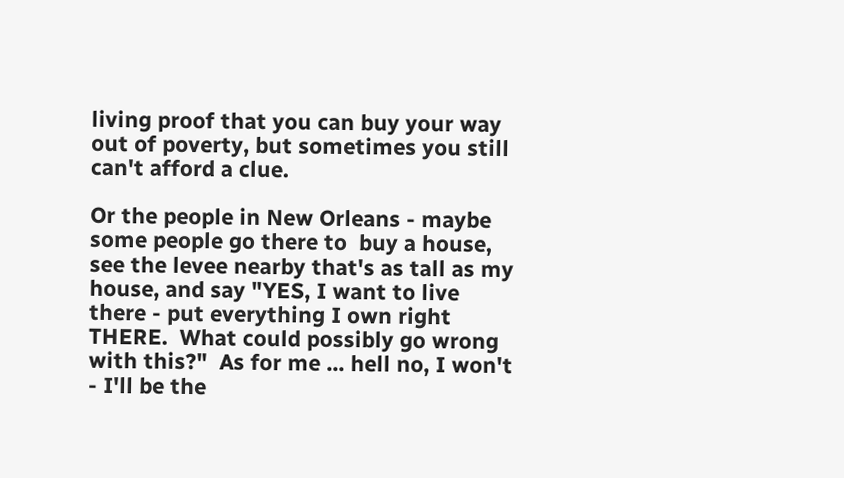living proof that you can buy your way out of poverty, but sometimes you still can't afford a clue.

Or the people in New Orleans - maybe some people go there to  buy a house, see the levee nearby that's as tall as my house, and say "YES, I want to live there - put everything I own right THERE.  What could possibly go wrong with this?"  As for me ... hell no, I won't - I'll be the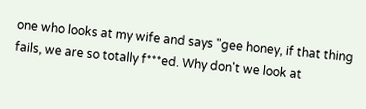one who looks at my wife and says "gee honey, if that thing fails, we are so totally f***ed. Why don't we look at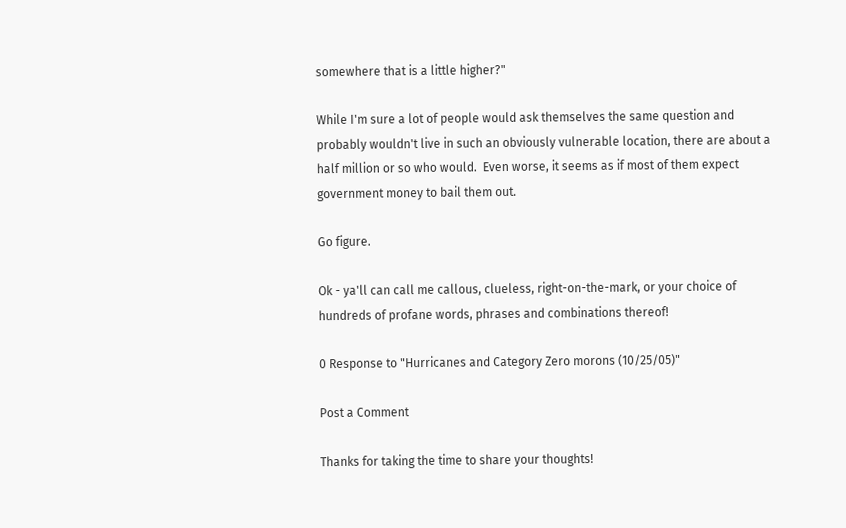somewhere that is a little higher?"

While I'm sure a lot of people would ask themselves the same question and probably wouldn't live in such an obviously vulnerable location, there are about a half million or so who would.  Even worse, it seems as if most of them expect government money to bail them out.

Go figure.

Ok - ya'll can call me callous, clueless, right-on-the-mark, or your choice of hundreds of profane words, phrases and combinations thereof!

0 Response to "Hurricanes and Category Zero morons (10/25/05)"

Post a Comment

Thanks for taking the time to share your thoughts!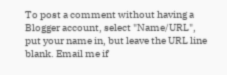To post a comment without having a Blogger account, select "Name/URL", put your name in, but leave the URL line blank. Email me if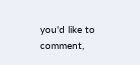you'd like to comment,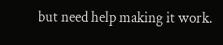but need help making it work.